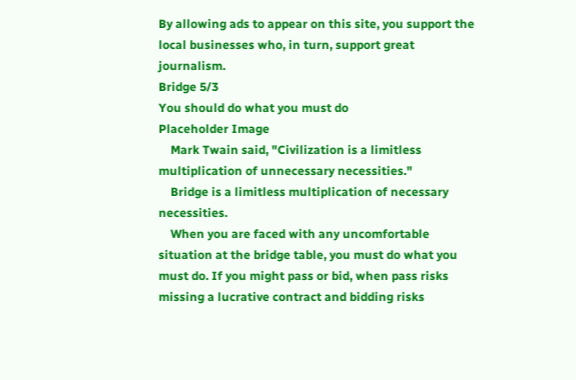By allowing ads to appear on this site, you support the local businesses who, in turn, support great journalism.
Bridge 5/3
You should do what you must do
Placeholder Image
    Mark Twain said, "Civilization is a limitless multiplication of unnecessary necessities."
    Bridge is a limitless multiplication of necessary necessities.
    When you are faced with any uncomfortable situation at the bridge table, you must do what you must do. If you might pass or bid, when pass risks missing a lucrative contract and bidding risks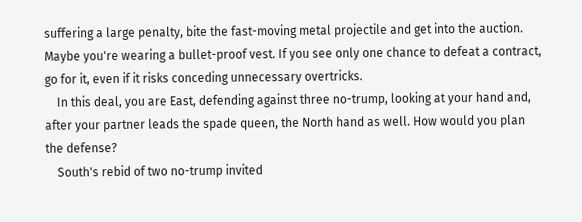suffering a large penalty, bite the fast-moving metal projectile and get into the auction. Maybe you're wearing a bullet-proof vest. If you see only one chance to defeat a contract, go for it, even if it risks conceding unnecessary overtricks.
    In this deal, you are East, defending against three no-trump, looking at your hand and, after your partner leads the spade queen, the North hand as well. How would you plan the defense?
    South's rebid of two no-trump invited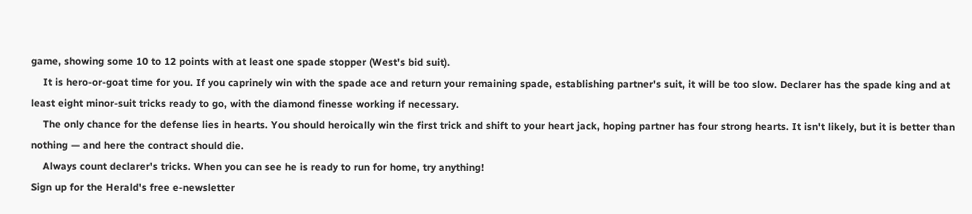game, showing some 10 to 12 points with at least one spade stopper (West's bid suit).
    It is hero-or-goat time for you. If you caprinely win with the spade ace and return your remaining spade, establishing partner's suit, it will be too slow. Declarer has the spade king and at least eight minor-suit tricks ready to go, with the diamond finesse working if necessary.
    The only chance for the defense lies in hearts. You should heroically win the first trick and shift to your heart jack, hoping partner has four strong hearts. It isn't likely, but it is better than nothing — and here the contract should die.
    Always count declarer's tricks. When you can see he is ready to run for home, try anything!
Sign up for the Herald's free e-newsletter